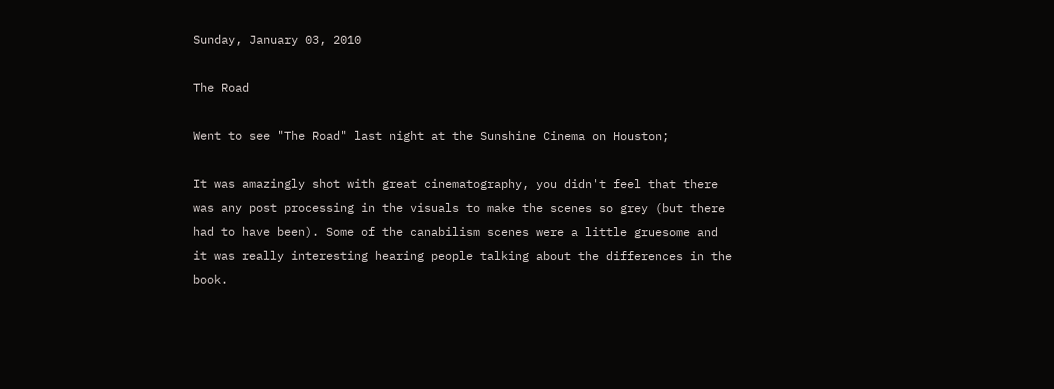Sunday, January 03, 2010

The Road

Went to see "The Road" last night at the Sunshine Cinema on Houston;

It was amazingly shot with great cinematography, you didn't feel that there was any post processing in the visuals to make the scenes so grey (but there had to have been). Some of the canabilism scenes were a little gruesome and it was really interesting hearing people talking about the differences in the book.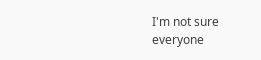I'm not sure everyone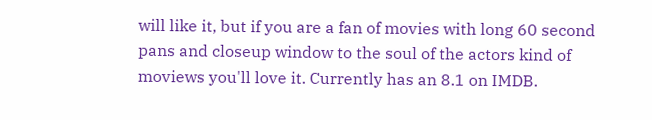will like it, but if you are a fan of movies with long 60 second pans and closeup window to the soul of the actors kind of moviews you'll love it. Currently has an 8.1 on IMDB.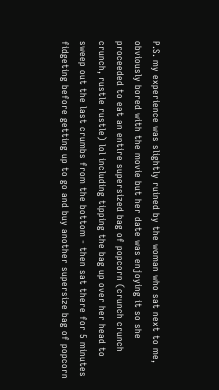P.S. my experience was slightly ruined by the woman who sat next to me, obviously bored with the movie but her date was enjoying it so she proceeded to eat an entire supersized bag of popcorn (crunch crunch crunch, rustle rustle) lol including tipping the bag up over her head to sweep out the last crumbs from the bottom - then sat there for 5 minutes fidgeting before getting up to go and buy another supersize bag of popcorn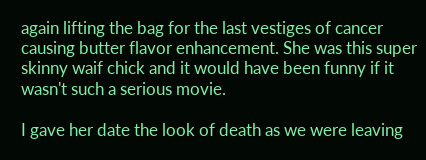again lifting the bag for the last vestiges of cancer causing butter flavor enhancement. She was this super skinny waif chick and it would have been funny if it wasn't such a serious movie.

I gave her date the look of death as we were leaving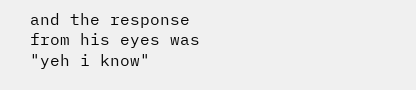and the response from his eyes was "yeh i know"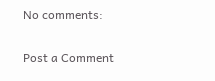No comments:

Post a Comment